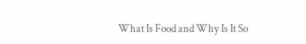What Is Food and Why Is It So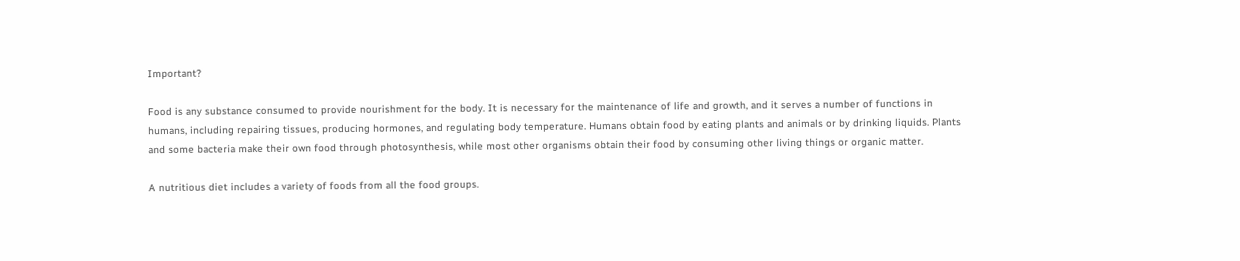Important?

Food is any substance consumed to provide nourishment for the body. It is necessary for the maintenance of life and growth, and it serves a number of functions in humans, including repairing tissues, producing hormones, and regulating body temperature. Humans obtain food by eating plants and animals or by drinking liquids. Plants and some bacteria make their own food through photosynthesis, while most other organisms obtain their food by consuming other living things or organic matter.

A nutritious diet includes a variety of foods from all the food groups.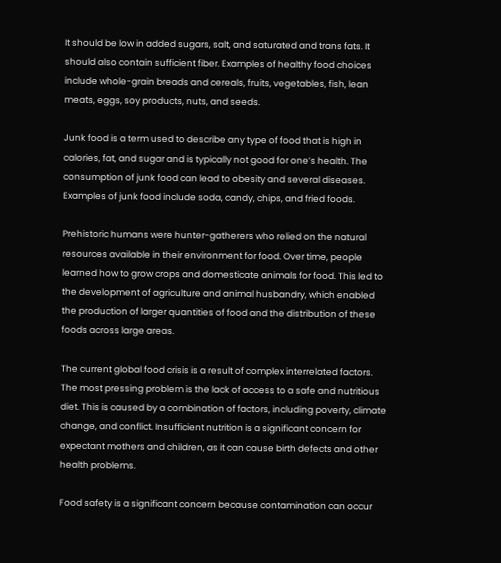It should be low in added sugars, salt, and saturated and trans fats. It should also contain sufficient fiber. Examples of healthy food choices include whole-grain breads and cereals, fruits, vegetables, fish, lean meats, eggs, soy products, nuts, and seeds.

Junk food is a term used to describe any type of food that is high in calories, fat, and sugar and is typically not good for one’s health. The consumption of junk food can lead to obesity and several diseases. Examples of junk food include soda, candy, chips, and fried foods.

Prehistoric humans were hunter-gatherers who relied on the natural resources available in their environment for food. Over time, people learned how to grow crops and domesticate animals for food. This led to the development of agriculture and animal husbandry, which enabled the production of larger quantities of food and the distribution of these foods across large areas.

The current global food crisis is a result of complex interrelated factors. The most pressing problem is the lack of access to a safe and nutritious diet. This is caused by a combination of factors, including poverty, climate change, and conflict. Insufficient nutrition is a significant concern for expectant mothers and children, as it can cause birth defects and other health problems.

Food safety is a significant concern because contamination can occur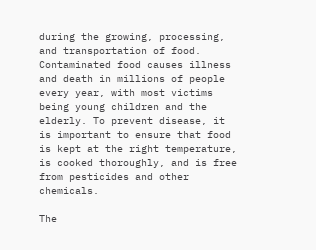during the growing, processing, and transportation of food. Contaminated food causes illness and death in millions of people every year, with most victims being young children and the elderly. To prevent disease, it is important to ensure that food is kept at the right temperature, is cooked thoroughly, and is free from pesticides and other chemicals.

The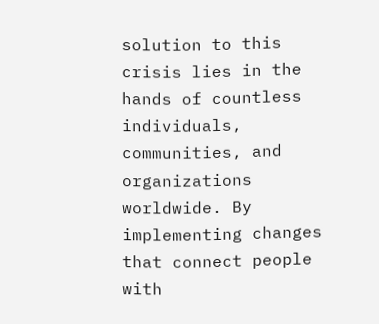solution to this crisis lies in the hands of countless individuals, communities, and organizations worldwide. By implementing changes that connect people with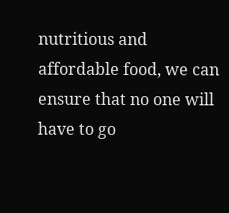nutritious and affordable food, we can ensure that no one will have to go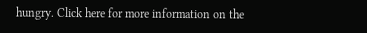hungry. Click here for more information on the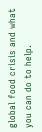global food crisis and what you can do to help.